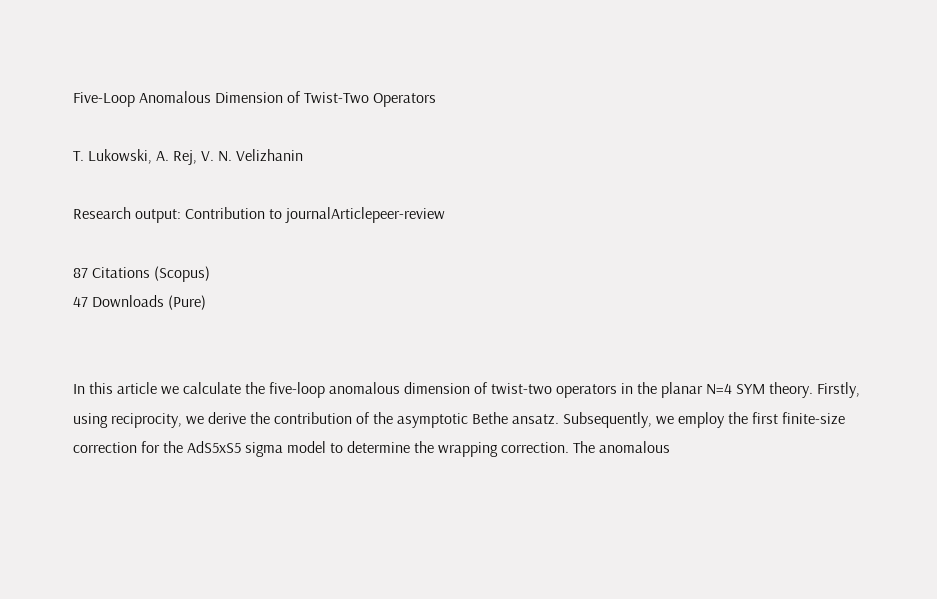Five-Loop Anomalous Dimension of Twist-Two Operators

T. Lukowski, A. Rej, V. N. Velizhanin

Research output: Contribution to journalArticlepeer-review

87 Citations (Scopus)
47 Downloads (Pure)


In this article we calculate the five-loop anomalous dimension of twist-two operators in the planar N=4 SYM theory. Firstly, using reciprocity, we derive the contribution of the asymptotic Bethe ansatz. Subsequently, we employ the first finite-size correction for the AdS5xS5 sigma model to determine the wrapping correction. The anomalous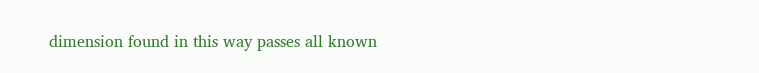dimension found in this way passes all known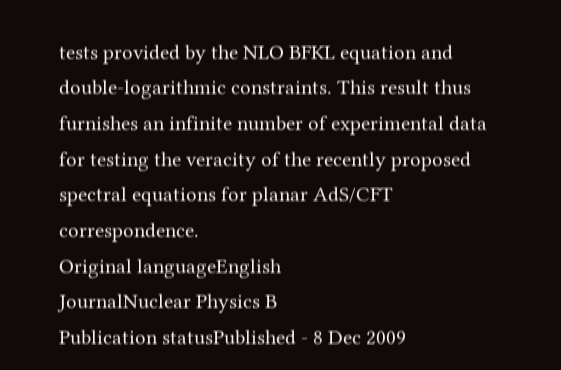tests provided by the NLO BFKL equation and double-logarithmic constraints. This result thus furnishes an infinite number of experimental data for testing the veracity of the recently proposed spectral equations for planar AdS/CFT correspondence.
Original languageEnglish
JournalNuclear Physics B
Publication statusPublished - 8 Dec 2009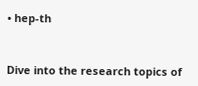• hep-th


Dive into the research topics of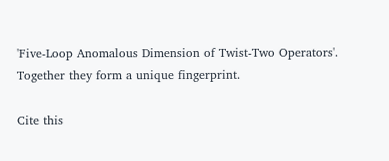'Five-Loop Anomalous Dimension of Twist-Two Operators'. Together they form a unique fingerprint.

Cite this